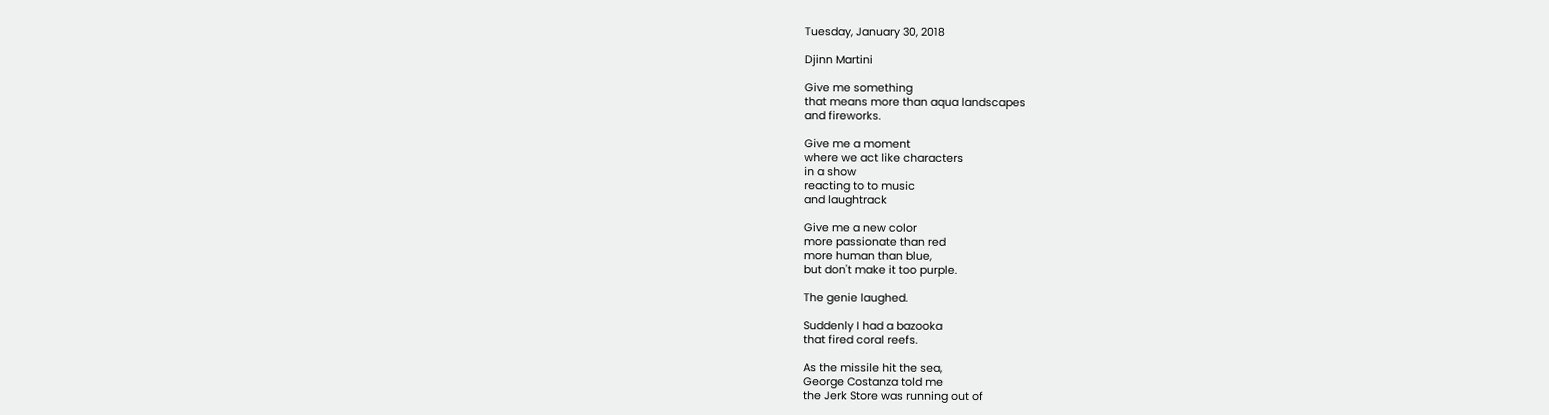Tuesday, January 30, 2018

Djinn Martini

Give me something
that means more than aqua landscapes
and fireworks.

Give me a moment
where we act like characters
in a show
reacting to to music
and laughtrack

Give me a new color
more passionate than red
more human than blue,
but don't make it too purple.

The genie laughed.

Suddenly I had a bazooka
that fired coral reefs.

As the missile hit the sea,
George Costanza told me
the Jerk Store was running out of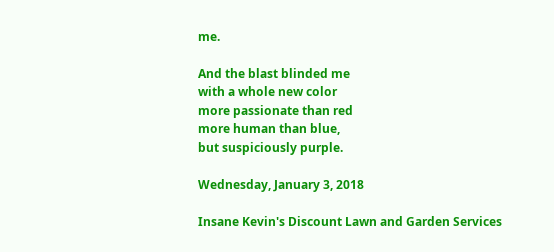me.

And the blast blinded me
with a whole new color
more passionate than red
more human than blue,
but suspiciously purple.

Wednesday, January 3, 2018

Insane Kevin's Discount Lawn and Garden Services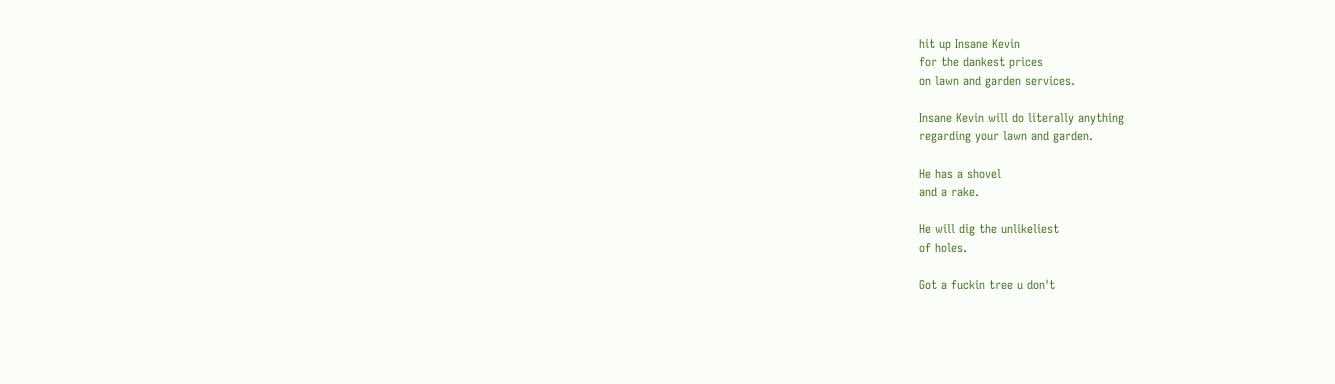hit up Insane Kevin
for the dankest prices
on lawn and garden services.

Insane Kevin will do literally anything
regarding your lawn and garden.

He has a shovel
and a rake.

He will dig the unlikeliest
of holes.

Got a fuckin tree u don't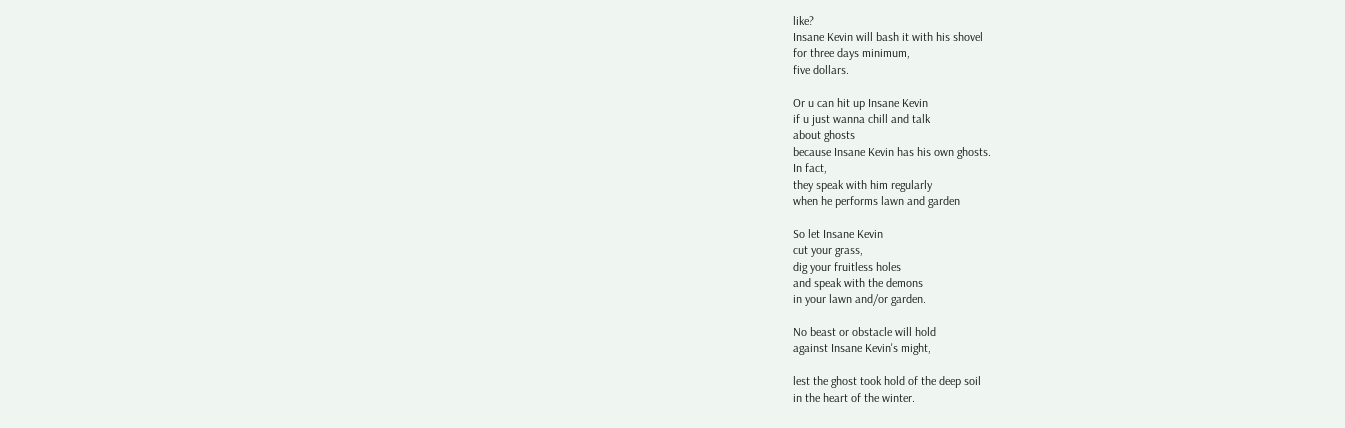like?
Insane Kevin will bash it with his shovel
for three days minimum,
five dollars.

Or u can hit up Insane Kevin
if u just wanna chill and talk
about ghosts
because Insane Kevin has his own ghosts.
In fact,
they speak with him regularly
when he performs lawn and garden

So let Insane Kevin
cut your grass,
dig your fruitless holes
and speak with the demons
in your lawn and/or garden.

No beast or obstacle will hold
against Insane Kevin's might,

lest the ghost took hold of the deep soil
in the heart of the winter.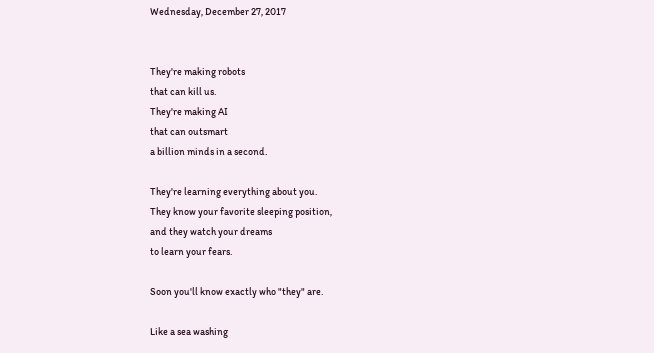Wednesday, December 27, 2017


They're making robots
that can kill us.
They're making AI
that can outsmart
a billion minds in a second.

They're learning everything about you.
They know your favorite sleeping position,
and they watch your dreams
to learn your fears.

Soon you'll know exactly who "they" are.

Like a sea washing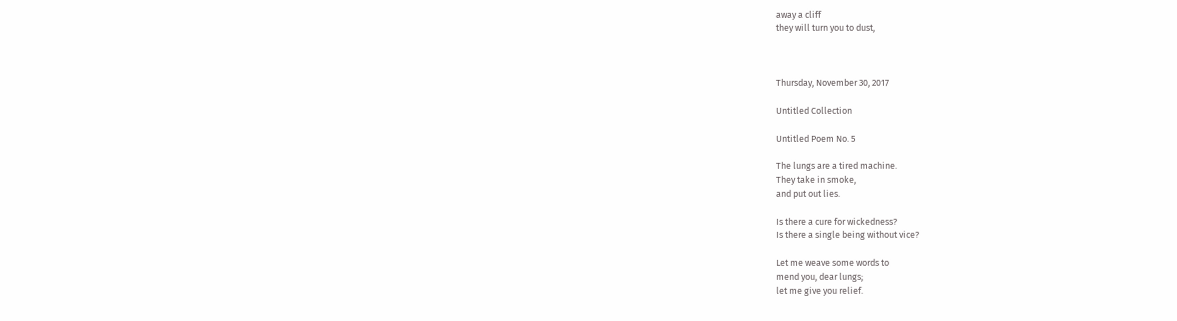away a cliff
they will turn you to dust,



Thursday, November 30, 2017

Untitled Collection

Untitled Poem No. 5

The lungs are a tired machine.
They take in smoke,
and put out lies.

Is there a cure for wickedness?
Is there a single being without vice?

Let me weave some words to
mend you, dear lungs;
let me give you relief.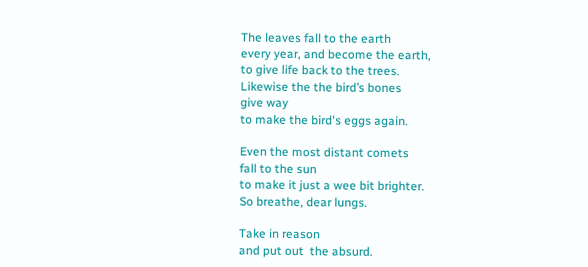The leaves fall to the earth
every year, and become the earth,
to give life back to the trees.
Likewise the the bird’s bones
give way
to make the bird's eggs again.

Even the most distant comets
fall to the sun
to make it just a wee bit brighter.
So breathe, dear lungs.

Take in reason
and put out  the absurd.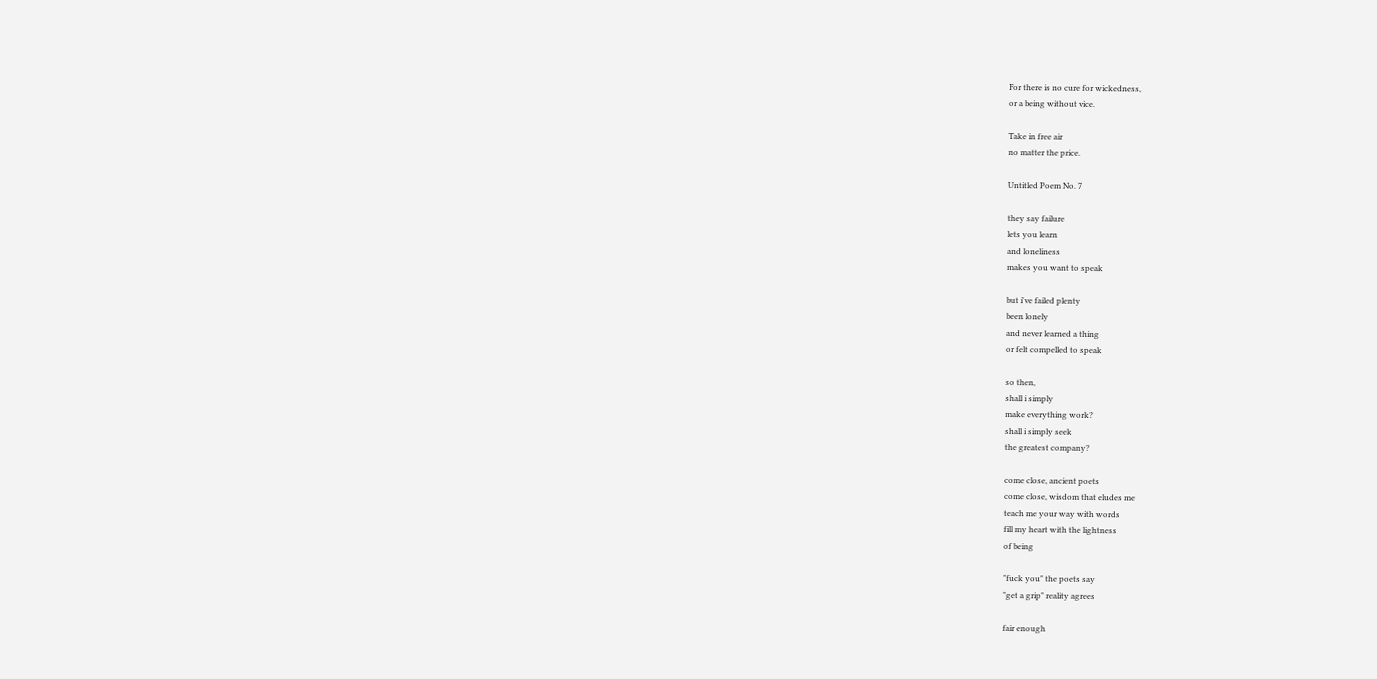For there is no cure for wickedness,
or a being without vice.

Take in free air
no matter the price.

Untitled Poem No. 7

they say failure
lets you learn
and loneliness
makes you want to speak

but i've failed plenty
been lonely
and never learned a thing
or felt compelled to speak

so then,
shall i simply
make everything work?
shall i simply seek
the greatest company?

come close, ancient poets
come close, wisdom that eludes me
teach me your way with words
fill my heart with the lightness
of being

"fuck you" the poets say
"get a grip" reality agrees

fair enough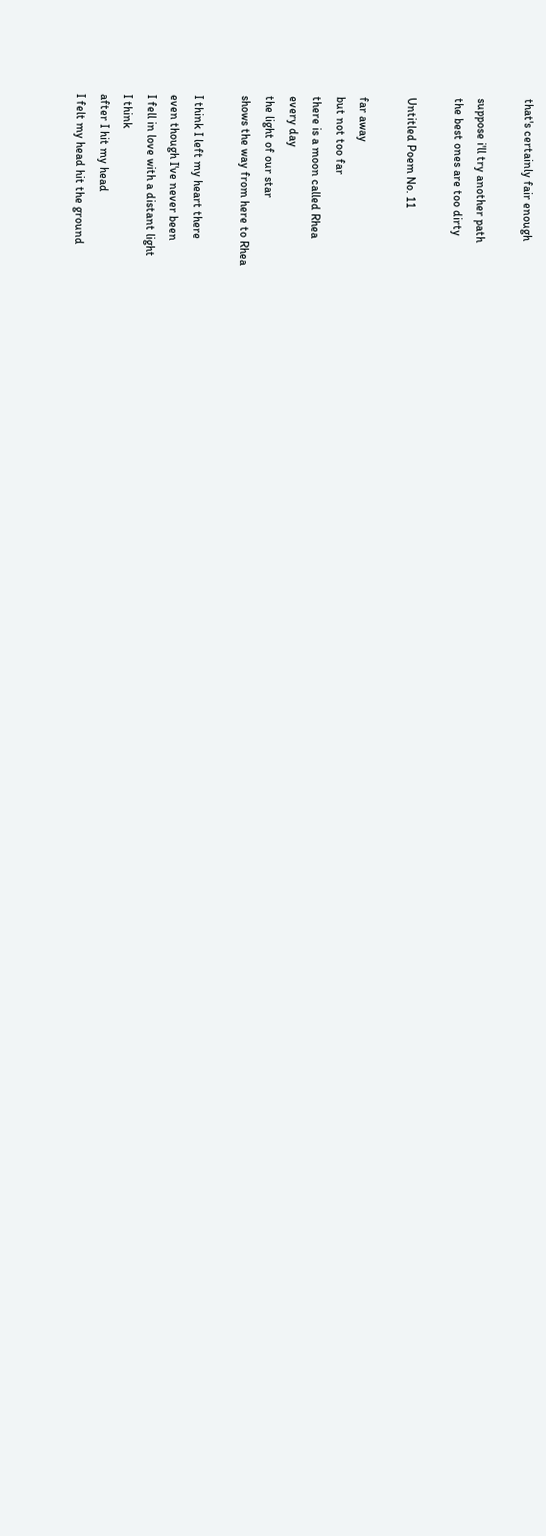that's certainly fair enough

suppose i'll try another path
the best ones are too dirty

Untitled Poem No. 11

far away
but not too far
there is a moon called Rhea
every day
the light of our star
shows the way from here to Rhea

I think I left my heart there
even though I've never been
I fell in love with a distant light
I think
after I hit my head
I felt my head hit the ground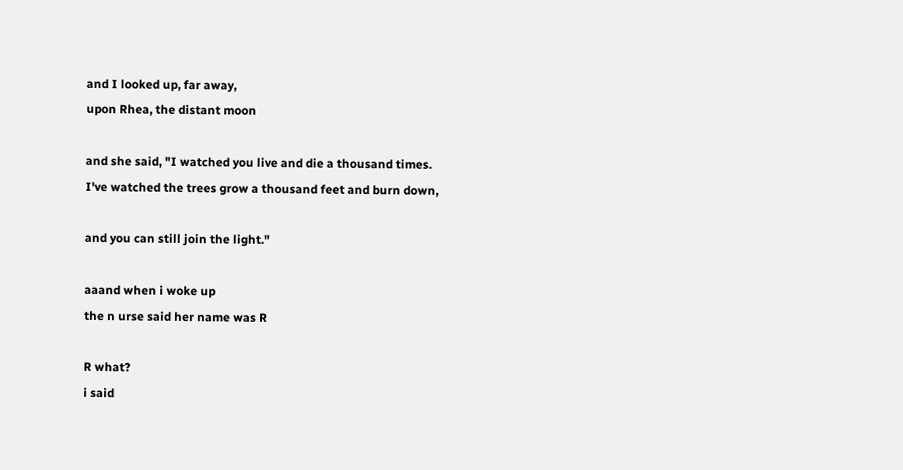and I looked up, far away,
upon Rhea, the distant moon

and she said, "I watched you live and die a thousand times.
I've watched the trees grow a thousand feet and burn down,

and you can still join the light."

aaand when i woke up
the n urse said her name was R

R what?
i said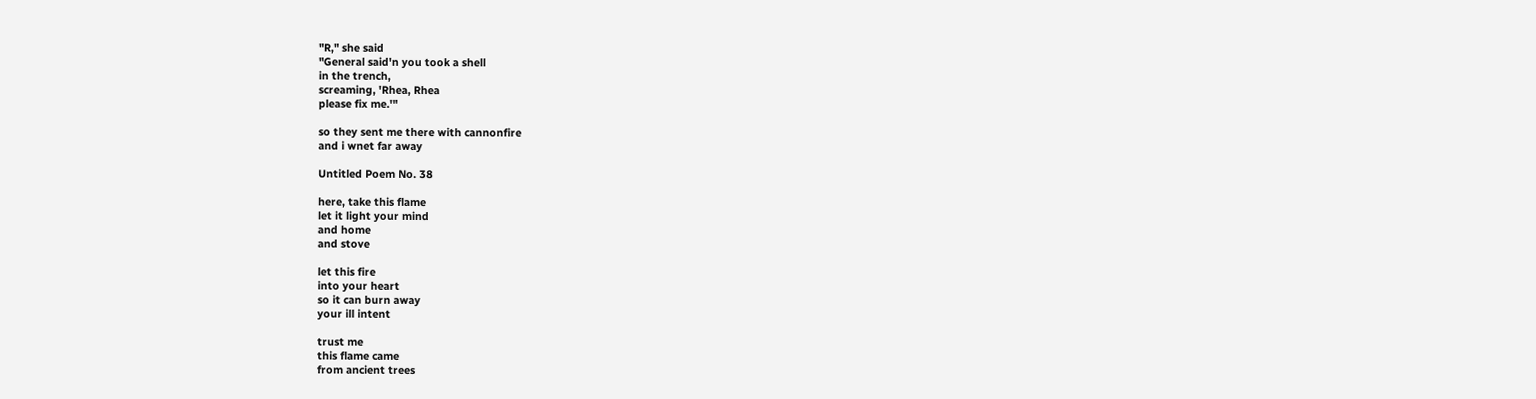"R," she said
"General said'n you took a shell
in the trench,
screaming, 'Rhea, Rhea
please fix me.'"

so they sent me there with cannonfire
and i wnet far away

Untitled Poem No. 38

here, take this flame
let it light your mind
and home
and stove

let this fire
into your heart
so it can burn away
your ill intent

trust me
this flame came
from ancient trees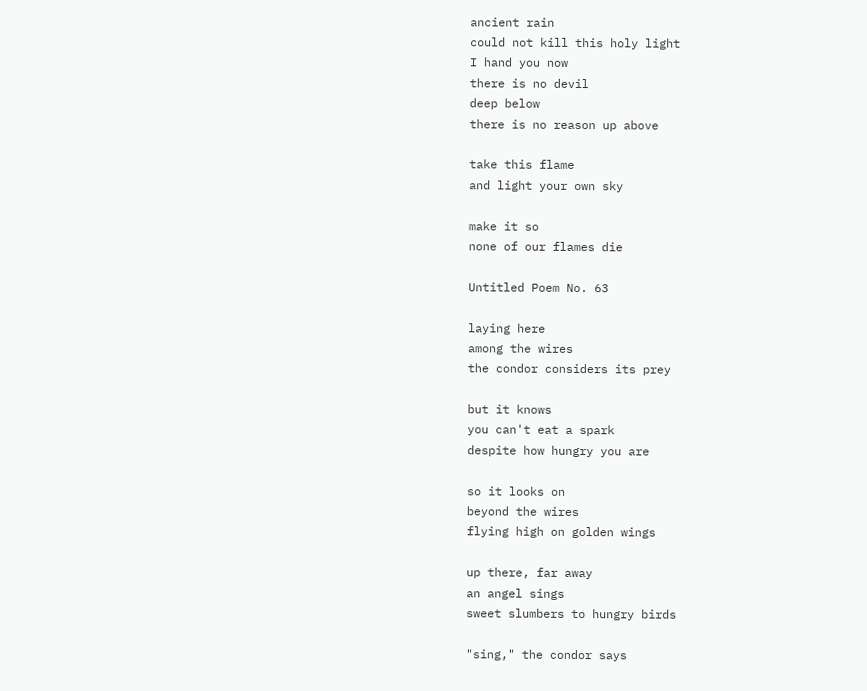ancient rain
could not kill this holy light
I hand you now
there is no devil
deep below
there is no reason up above

take this flame
and light your own sky

make it so
none of our flames die

Untitled Poem No. 63

laying here
among the wires
the condor considers its prey

but it knows
you can't eat a spark
despite how hungry you are

so it looks on
beyond the wires
flying high on golden wings

up there, far away
an angel sings
sweet slumbers to hungry birds

"sing," the condor says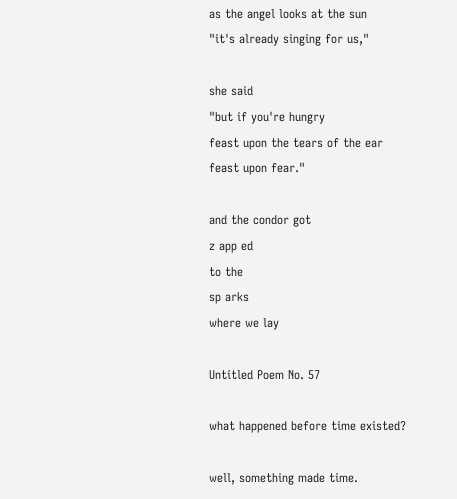as the angel looks at the sun
"it's already singing for us,"

she said
"but if you're hungry
feast upon the tears of the ear
feast upon fear."

and the condor got
z app ed
to the
sp arks
where we lay

Untitled Poem No. 57

what happened before time existed?

well, something made time.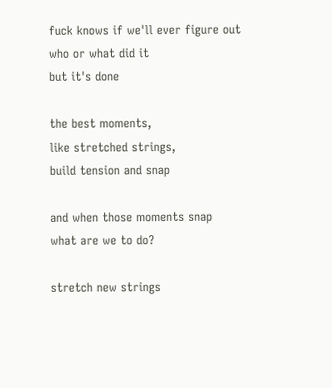fuck knows if we'll ever figure out
who or what did it
but it's done

the best moments,
like stretched strings,
build tension and snap

and when those moments snap
what are we to do?

stretch new strings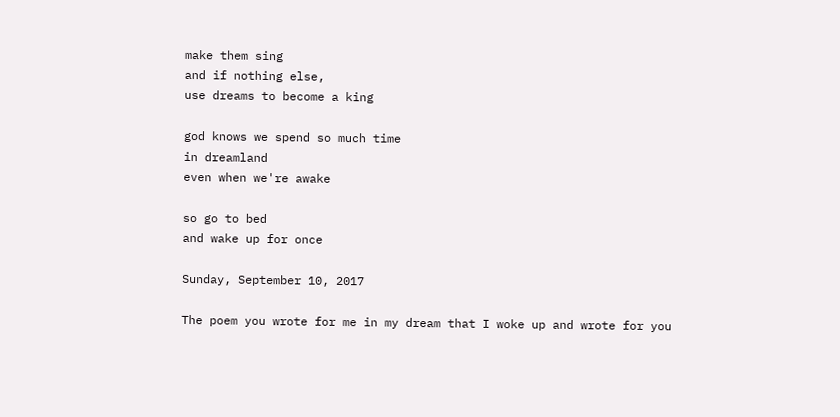make them sing
and if nothing else,
use dreams to become a king

god knows we spend so much time
in dreamland
even when we're awake

so go to bed
and wake up for once

Sunday, September 10, 2017

The poem you wrote for me in my dream that I woke up and wrote for you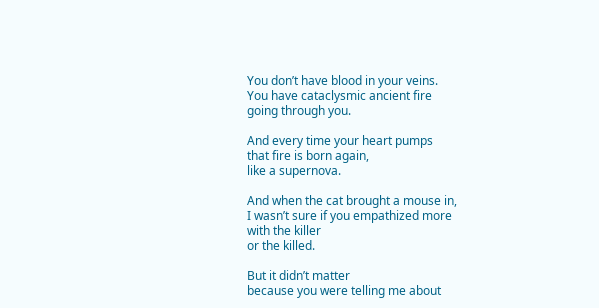You don’t have blood in your veins.
You have cataclysmic ancient fire
going through you.

And every time your heart pumps
that fire is born again,
like a supernova.

And when the cat brought a mouse in,
I wasn’t sure if you empathized more
with the killer
or the killed.

But it didn’t matter
because you were telling me about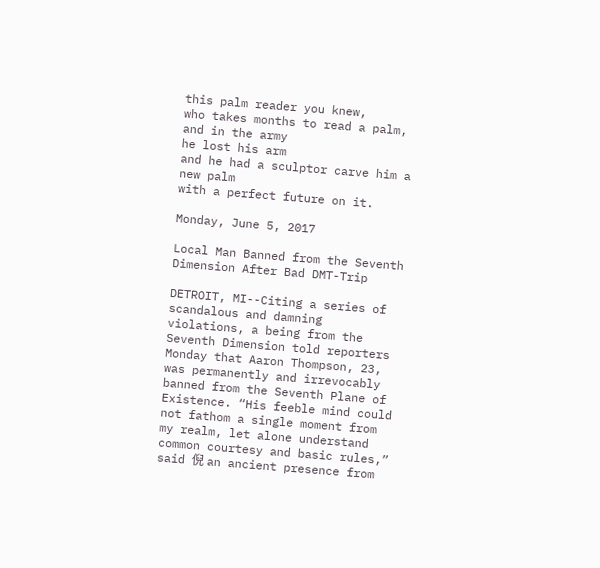this palm reader you knew,
who takes months to read a palm,
and in the army
he lost his arm
and he had a sculptor carve him a new palm
with a perfect future on it.

Monday, June 5, 2017

Local Man Banned from the Seventh Dimension After Bad DMT-Trip

DETROIT, MI--Citing a series of scandalous and damning violations, a being from the Seventh Dimension told reporters Monday that Aaron Thompson, 23, was permanently and irrevocably banned from the Seventh Plane of Existence. “His feeble mind could not fathom a single moment from my realm, let alone understand common courtesy and basic rules,” said 倪 an ancient presence from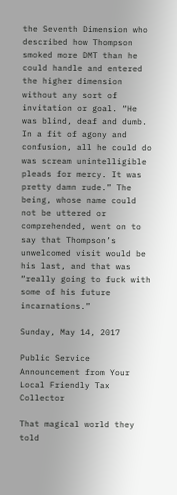the Seventh Dimension who described how Thompson smoked more DMT than he could handle and entered the higher dimension without any sort of invitation or goal. “He was blind, deaf and dumb. In a fit of agony and confusion, all he could do was scream unintelligible pleads for mercy. It was pretty damn rude.” The being, whose name could not be uttered or comprehended, went on to say that Thompson’s unwelcomed visit would be his last, and that was “really going to fuck with some of his future incarnations.”

Sunday, May 14, 2017

Public Service Announcement from Your Local Friendly Tax Collector

That magical world they told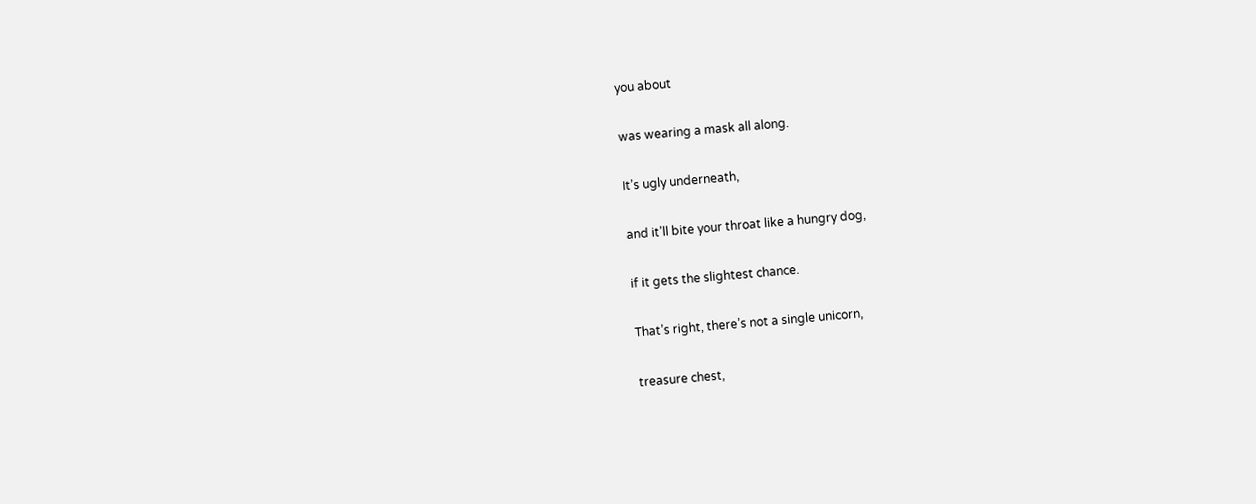you about

was wearing a mask all along.

It’s ugly underneath,

and it’ll bite your throat like a hungry dog,

if it gets the slightest chance.

That’s right, there’s not a single unicorn,

treasure chest,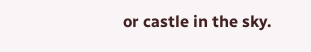or castle in the sky.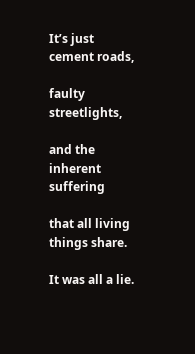It’s just cement roads,

faulty streetlights,

and the inherent suffering

that all living things share.

It was all a lie.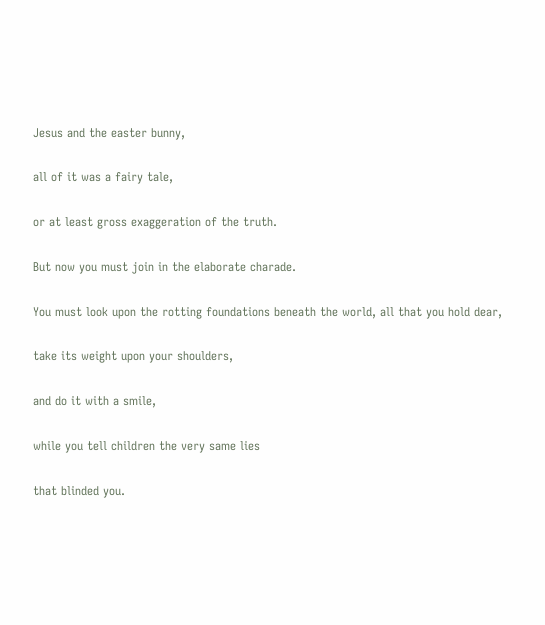Jesus and the easter bunny,

all of it was a fairy tale,

or at least gross exaggeration of the truth.

But now you must join in the elaborate charade.

You must look upon the rotting foundations beneath the world, all that you hold dear,

take its weight upon your shoulders,

and do it with a smile,

while you tell children the very same lies

that blinded you.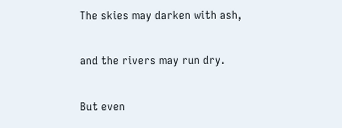The skies may darken with ash,

and the rivers may run dry.

But even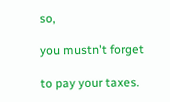so,

you mustn't forget

to pay your taxes.